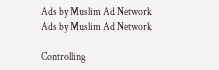Ads by Muslim Ad Network
Ads by Muslim Ad Network

Controlling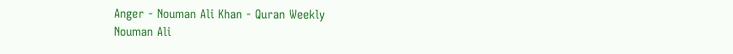Anger - Nouman Ali Khan - Quran Weekly
Nouman Ali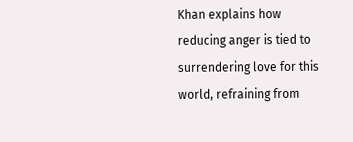Khan explains how reducing anger is tied to surrendering love for this world, refraining from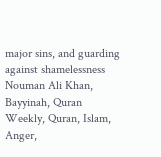major sins, and guarding against shamelessness
Nouman Ali Khan, Bayyinah, Quran Weekly, Quran, Islam, Anger,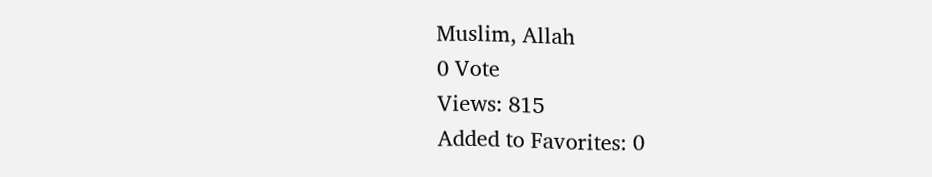Muslim, Allah
0 Vote
Views: 815
Added to Favorites: 0